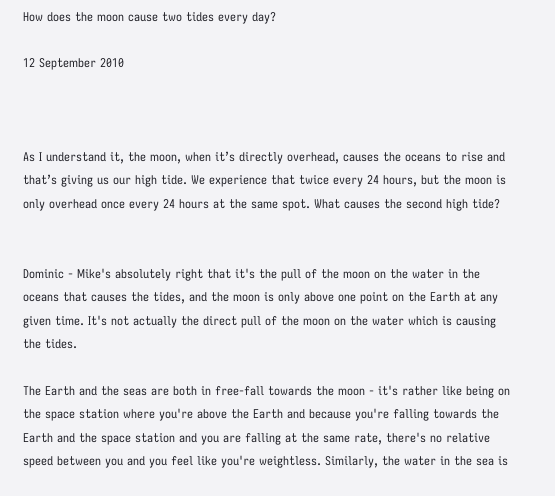How does the moon cause two tides every day?

12 September 2010



As I understand it, the moon, when it’s directly overhead, causes the oceans to rise and that’s giving us our high tide. We experience that twice every 24 hours, but the moon is only overhead once every 24 hours at the same spot. What causes the second high tide?


Dominic - Mike's absolutely right that it's the pull of the moon on the water in the oceans that causes the tides, and the moon is only above one point on the Earth at any given time. It's not actually the direct pull of the moon on the water which is causing the tides.

The Earth and the seas are both in free-fall towards the moon - it's rather like being on the space station where you're above the Earth and because you're falling towards the Earth and the space station and you are falling at the same rate, there's no relative speed between you and you feel like you're weightless. Similarly, the water in the sea is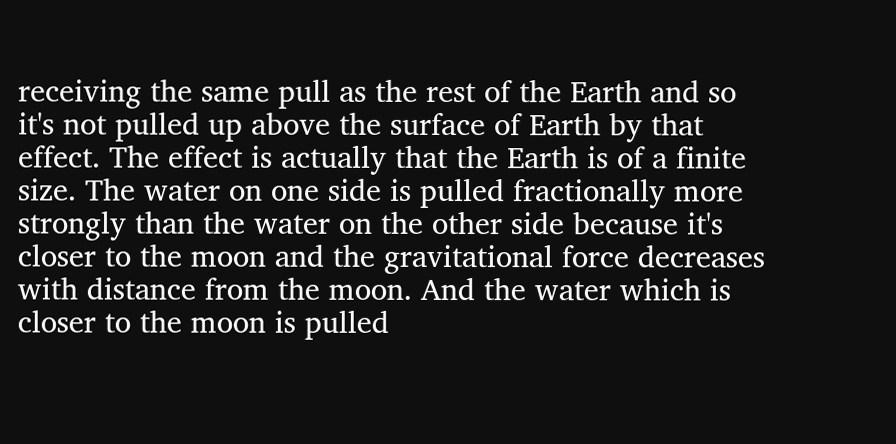receiving the same pull as the rest of the Earth and so it's not pulled up above the surface of Earth by that effect. The effect is actually that the Earth is of a finite size. The water on one side is pulled fractionally more strongly than the water on the other side because it's closer to the moon and the gravitational force decreases with distance from the moon. And the water which is closer to the moon is pulled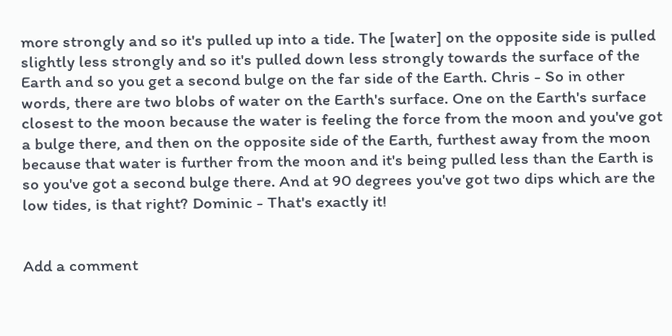more strongly and so it's pulled up into a tide. The [water] on the opposite side is pulled slightly less strongly and so it's pulled down less strongly towards the surface of the Earth and so you get a second bulge on the far side of the Earth. Chris - So in other words, there are two blobs of water on the Earth's surface. One on the Earth's surface closest to the moon because the water is feeling the force from the moon and you've got a bulge there, and then on the opposite side of the Earth, furthest away from the moon because that water is further from the moon and it's being pulled less than the Earth is so you've got a second bulge there. And at 90 degrees you've got two dips which are the low tides, is that right? Dominic - That's exactly it!


Add a comment